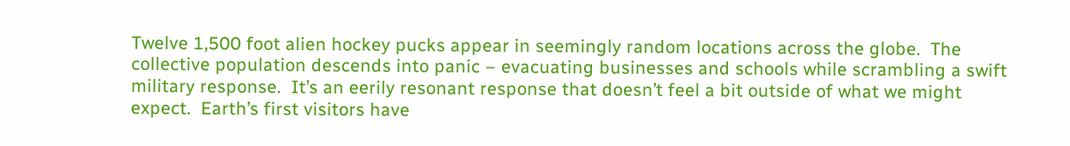Twelve 1,500 foot alien hockey pucks appear in seemingly random locations across the globe.  The collective population descends into panic – evacuating businesses and schools while scrambling a swift military response.  It’s an eerily resonant response that doesn’t feel a bit outside of what we might expect.  Earth’s first visitors have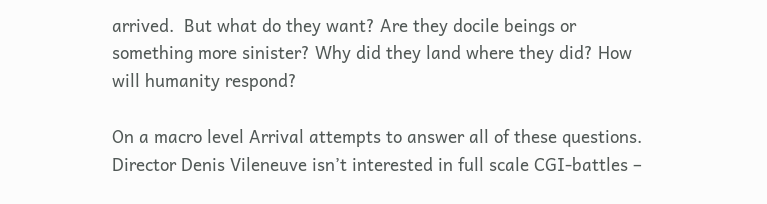arrived.  But what do they want? Are they docile beings or something more sinister? Why did they land where they did? How will humanity respond?

On a macro level Arrival attempts to answer all of these questions.  Director Denis Vileneuve isn’t interested in full scale CGI-battles –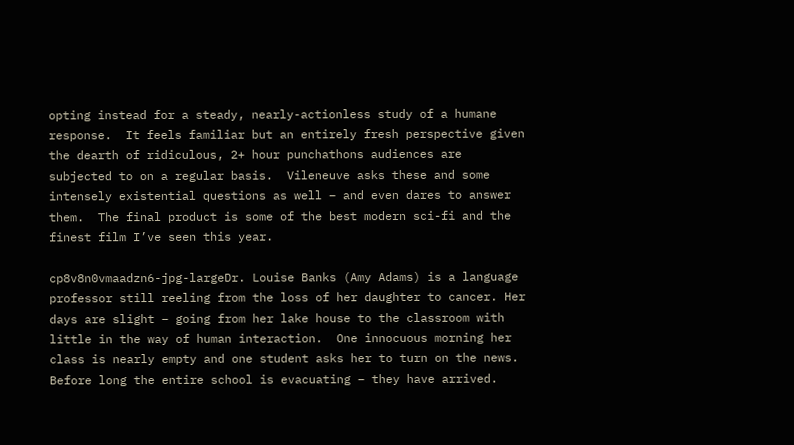opting instead for a steady, nearly-actionless study of a humane response.  It feels familiar but an entirely fresh perspective given the dearth of ridiculous, 2+ hour punchathons audiences are subjected to on a regular basis.  Vileneuve asks these and some intensely existential questions as well – and even dares to answer them.  The final product is some of the best modern sci-fi and the finest film I’ve seen this year.

cp8v8n0vmaadzn6-jpg-largeDr. Louise Banks (Amy Adams) is a language professor still reeling from the loss of her daughter to cancer. Her days are slight – going from her lake house to the classroom with little in the way of human interaction.  One innocuous morning her class is nearly empty and one student asks her to turn on the news. Before long the entire school is evacuating – they have arrived.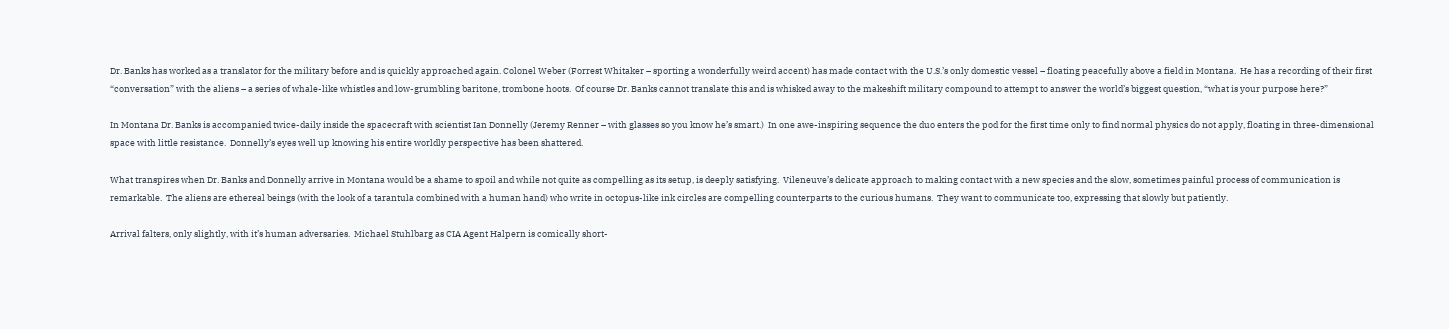Dr. Banks has worked as a translator for the military before and is quickly approached again. Colonel Weber (Forrest Whitaker – sporting a wonderfully weird accent) has made contact with the U.S.’s only domestic vessel – floating peacefully above a field in Montana.  He has a recording of their first “conversation” with the aliens – a series of whale-like whistles and low-grumbling baritone, trombone hoots.  Of course Dr. Banks cannot translate this and is whisked away to the makeshift military compound to attempt to answer the world’s biggest question, “what is your purpose here?”

In Montana Dr. Banks is accompanied twice-daily inside the spacecraft with scientist Ian Donnelly (Jeremy Renner – with glasses so you know he’s smart.)  In one awe-inspiring sequence the duo enters the pod for the first time only to find normal physics do not apply, floating in three-dimensional space with little resistance.  Donnelly’s eyes well up knowing his entire worldly perspective has been shattered.

What transpires when Dr. Banks and Donnelly arrive in Montana would be a shame to spoil and while not quite as compelling as its setup, is deeply satisfying.  Vileneuve’s delicate approach to making contact with a new species and the slow, sometimes painful process of communication is remarkable.  The aliens are ethereal beings (with the look of a tarantula combined with a human hand) who write in octopus-like ink circles are compelling counterparts to the curious humans.  They want to communicate too, expressing that slowly but patiently.

Arrival falters, only slightly, with it’s human adversaries.  Michael Stuhlbarg as CIA Agent Halpern is comically short-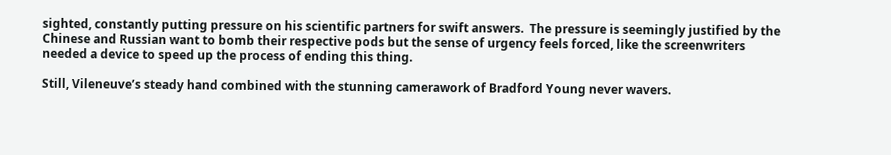sighted, constantly putting pressure on his scientific partners for swift answers.  The pressure is seemingly justified by the Chinese and Russian want to bomb their respective pods but the sense of urgency feels forced, like the screenwriters needed a device to speed up the process of ending this thing.

Still, Vileneuve’s steady hand combined with the stunning camerawork of Bradford Young never wavers.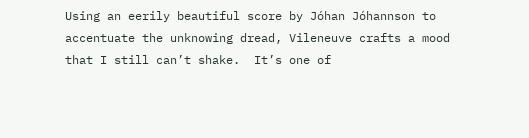Using an eerily beautiful score by Jóhan Jóhannson to accentuate the unknowing dread, Vileneuve crafts a mood that I still can’t shake.  It’s one of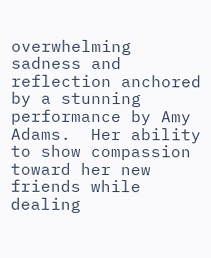overwhelming sadness and reflection anchored by a stunning performance by Amy Adams.  Her ability to show compassion toward her new friends while dealing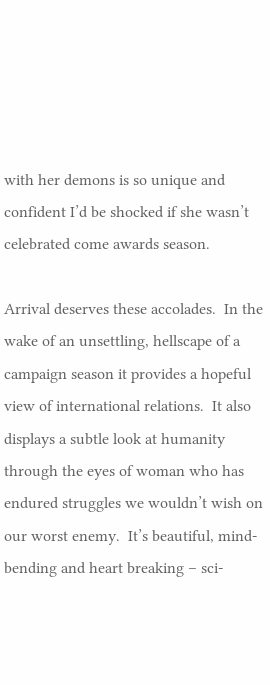with her demons is so unique and confident I’d be shocked if she wasn’t celebrated come awards season.

Arrival deserves these accolades.  In the wake of an unsettling, hellscape of a campaign season it provides a hopeful view of international relations.  It also displays a subtle look at humanity through the eyes of woman who has endured struggles we wouldn’t wish on our worst enemy.  It’s beautiful, mind-bending and heart breaking – sci-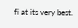fi at its very best.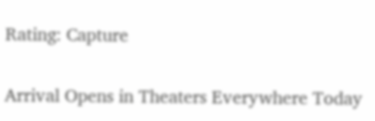Rating: Capture

Arrival Opens in Theaters Everywhere Today